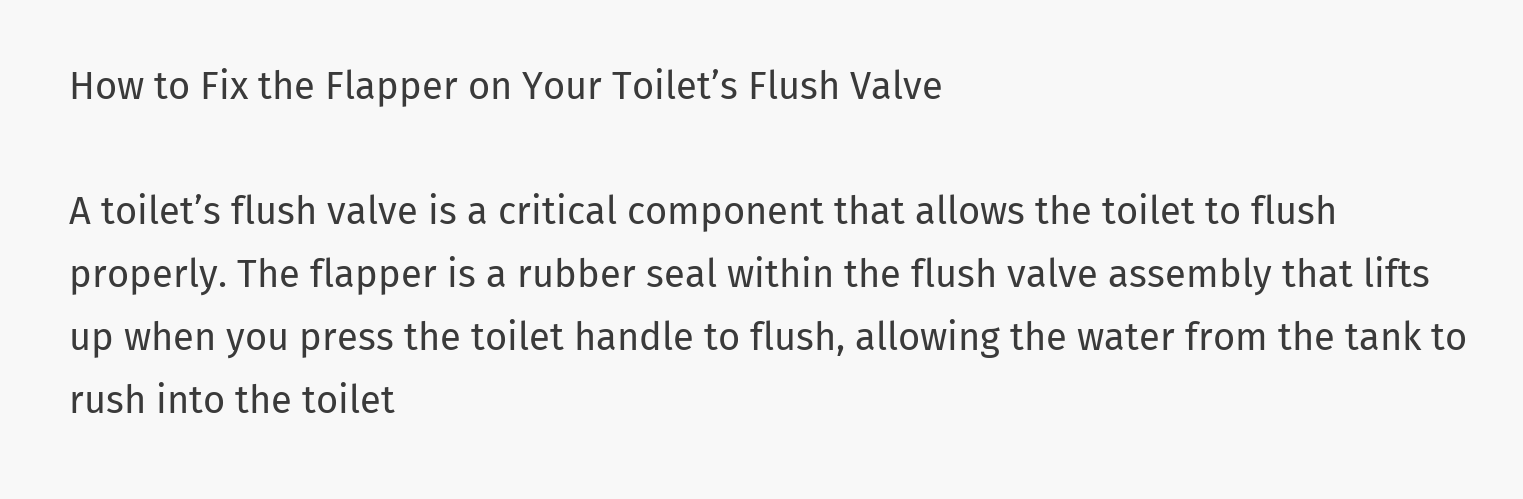How to Fix the Flapper on Your Toilet’s Flush Valve

A toilet’s flush valve is a critical component that allows the toilet to flush properly. The flapper is a rubber seal within the flush valve assembly that lifts up when you press the toilet handle to flush, allowing the water from the tank to rush into the toilet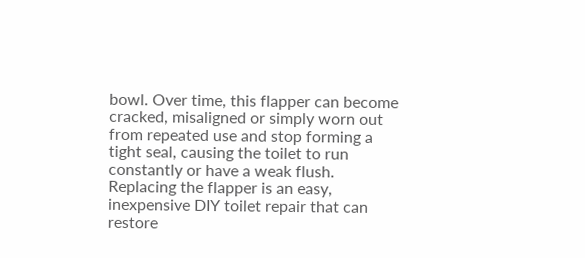bowl. Over time, this flapper can become cracked, misaligned or simply worn out from repeated use and stop forming a tight seal, causing the toilet to run constantly or have a weak flush. Replacing the flapper is an easy, inexpensive DIY toilet repair that can restore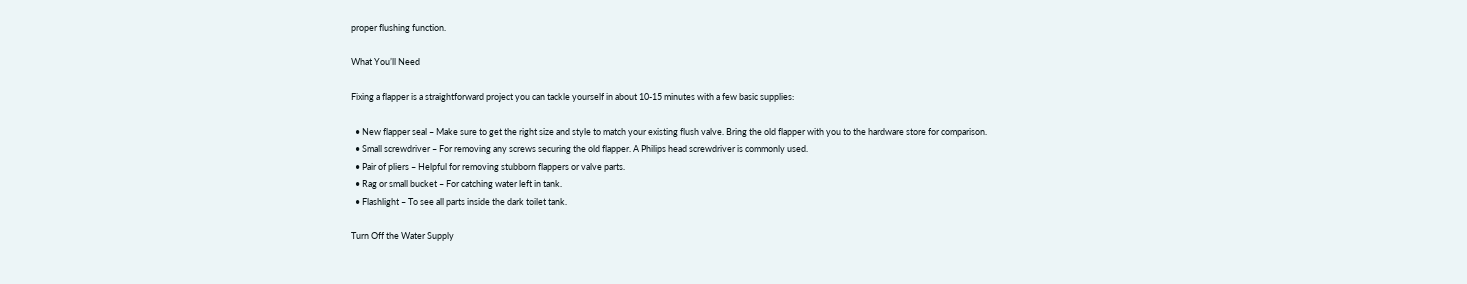proper flushing function.

What You’ll Need

Fixing a flapper is a straightforward project you can tackle yourself in about 10-15 minutes with a few basic supplies:

  • New flapper seal – Make sure to get the right size and style to match your existing flush valve. Bring the old flapper with you to the hardware store for comparison.
  • Small screwdriver – For removing any screws securing the old flapper. A Philips head screwdriver is commonly used.
  • Pair of pliers – Helpful for removing stubborn flappers or valve parts.
  • Rag or small bucket – For catching water left in tank.
  • Flashlight – To see all parts inside the dark toilet tank.

Turn Off the Water Supply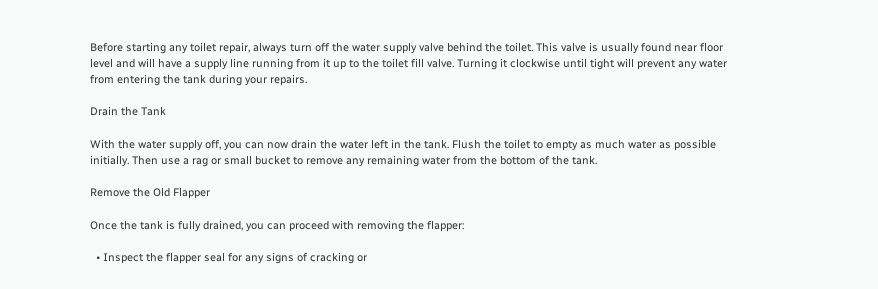Before starting any toilet repair, always turn off the water supply valve behind the toilet. This valve is usually found near floor level and will have a supply line running from it up to the toilet fill valve. Turning it clockwise until tight will prevent any water from entering the tank during your repairs.

Drain the Tank

With the water supply off, you can now drain the water left in the tank. Flush the toilet to empty as much water as possible initially. Then use a rag or small bucket to remove any remaining water from the bottom of the tank.

Remove the Old Flapper

Once the tank is fully drained, you can proceed with removing the flapper:

  • Inspect the flapper seal for any signs of cracking or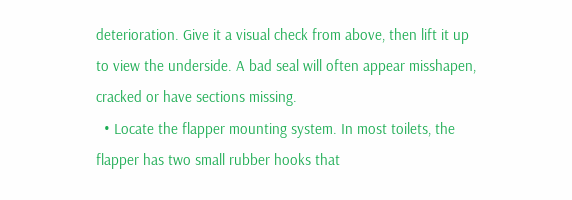deterioration. Give it a visual check from above, then lift it up to view the underside. A bad seal will often appear misshapen, cracked or have sections missing.
  • Locate the flapper mounting system. In most toilets, the flapper has two small rubber hooks that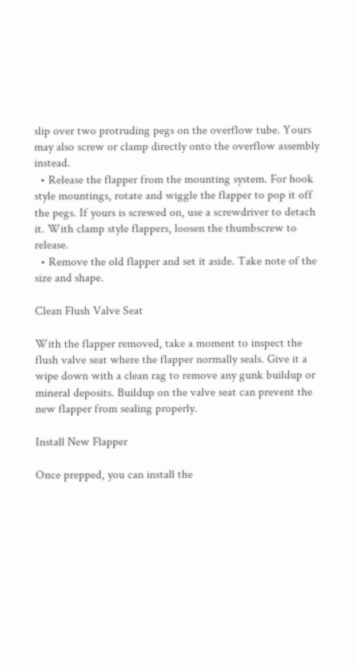slip over two protruding pegs on the overflow tube. Yours may also screw or clamp directly onto the overflow assembly instead.
  • Release the flapper from the mounting system. For hook style mountings, rotate and wiggle the flapper to pop it off the pegs. If yours is screwed on, use a screwdriver to detach it. With clamp style flappers, loosen the thumbscrew to release.
  • Remove the old flapper and set it aside. Take note of the size and shape.

Clean Flush Valve Seat

With the flapper removed, take a moment to inspect the flush valve seat where the flapper normally seals. Give it a wipe down with a clean rag to remove any gunk buildup or mineral deposits. Buildup on the valve seat can prevent the new flapper from sealing properly.

Install New Flapper

Once prepped, you can install the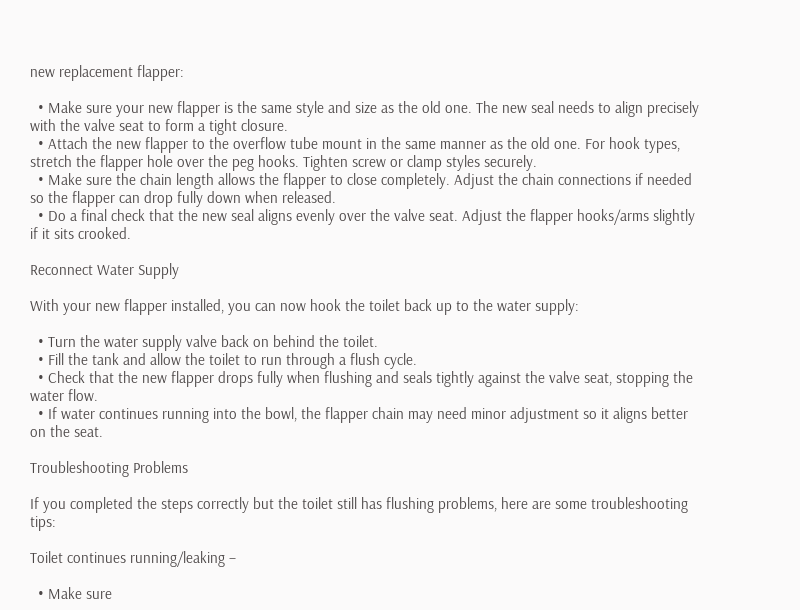new replacement flapper:

  • Make sure your new flapper is the same style and size as the old one. The new seal needs to align precisely with the valve seat to form a tight closure.
  • Attach the new flapper to the overflow tube mount in the same manner as the old one. For hook types, stretch the flapper hole over the peg hooks. Tighten screw or clamp styles securely.
  • Make sure the chain length allows the flapper to close completely. Adjust the chain connections if needed so the flapper can drop fully down when released.
  • Do a final check that the new seal aligns evenly over the valve seat. Adjust the flapper hooks/arms slightly if it sits crooked.

Reconnect Water Supply

With your new flapper installed, you can now hook the toilet back up to the water supply:

  • Turn the water supply valve back on behind the toilet.
  • Fill the tank and allow the toilet to run through a flush cycle.
  • Check that the new flapper drops fully when flushing and seals tightly against the valve seat, stopping the water flow.
  • If water continues running into the bowl, the flapper chain may need minor adjustment so it aligns better on the seat.

Troubleshooting Problems

If you completed the steps correctly but the toilet still has flushing problems, here are some troubleshooting tips:

Toilet continues running/leaking –

  • Make sure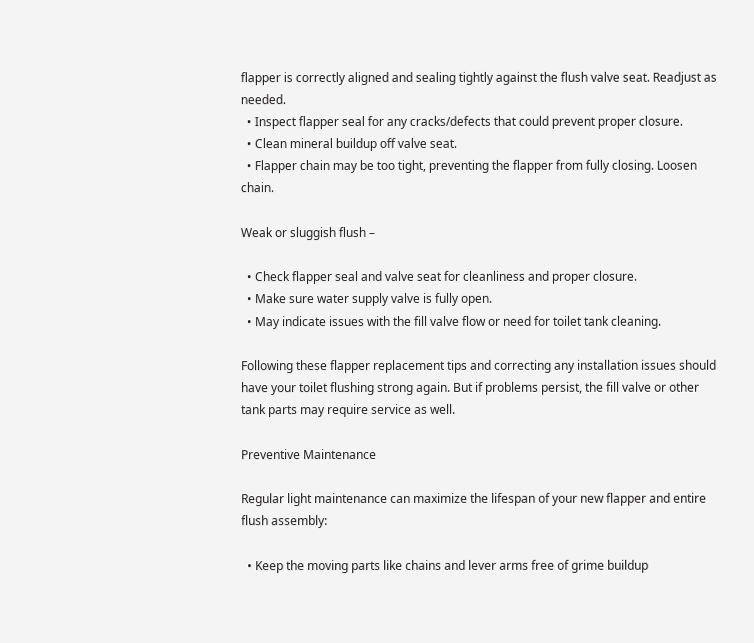flapper is correctly aligned and sealing tightly against the flush valve seat. Readjust as needed.
  • Inspect flapper seal for any cracks/defects that could prevent proper closure.
  • Clean mineral buildup off valve seat.
  • Flapper chain may be too tight, preventing the flapper from fully closing. Loosen chain.

Weak or sluggish flush –

  • Check flapper seal and valve seat for cleanliness and proper closure.
  • Make sure water supply valve is fully open.
  • May indicate issues with the fill valve flow or need for toilet tank cleaning.

Following these flapper replacement tips and correcting any installation issues should have your toilet flushing strong again. But if problems persist, the fill valve or other tank parts may require service as well.

Preventive Maintenance

Regular light maintenance can maximize the lifespan of your new flapper and entire flush assembly:

  • Keep the moving parts like chains and lever arms free of grime buildup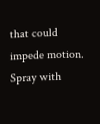that could impede motion. Spray with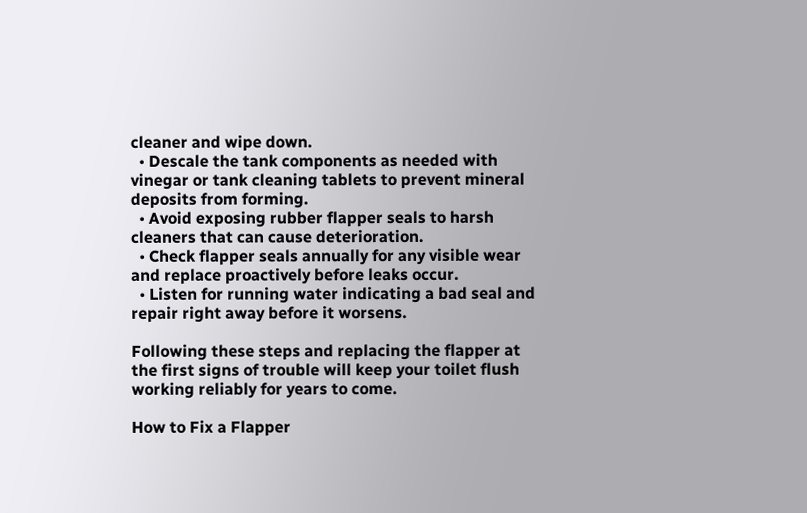cleaner and wipe down.
  • Descale the tank components as needed with vinegar or tank cleaning tablets to prevent mineral deposits from forming.
  • Avoid exposing rubber flapper seals to harsh cleaners that can cause deterioration.
  • Check flapper seals annually for any visible wear and replace proactively before leaks occur.
  • Listen for running water indicating a bad seal and repair right away before it worsens.

Following these steps and replacing the flapper at the first signs of trouble will keep your toilet flush working reliably for years to come.

How to Fix a Flapper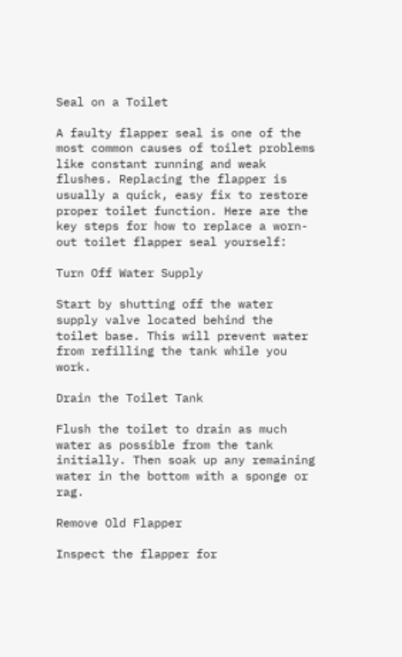Seal on a Toilet

A faulty flapper seal is one of the most common causes of toilet problems like constant running and weak flushes. Replacing the flapper is usually a quick, easy fix to restore proper toilet function. Here are the key steps for how to replace a worn-out toilet flapper seal yourself:

Turn Off Water Supply

Start by shutting off the water supply valve located behind the toilet base. This will prevent water from refilling the tank while you work.

Drain the Toilet Tank

Flush the toilet to drain as much water as possible from the tank initially. Then soak up any remaining water in the bottom with a sponge or rag.

Remove Old Flapper

Inspect the flapper for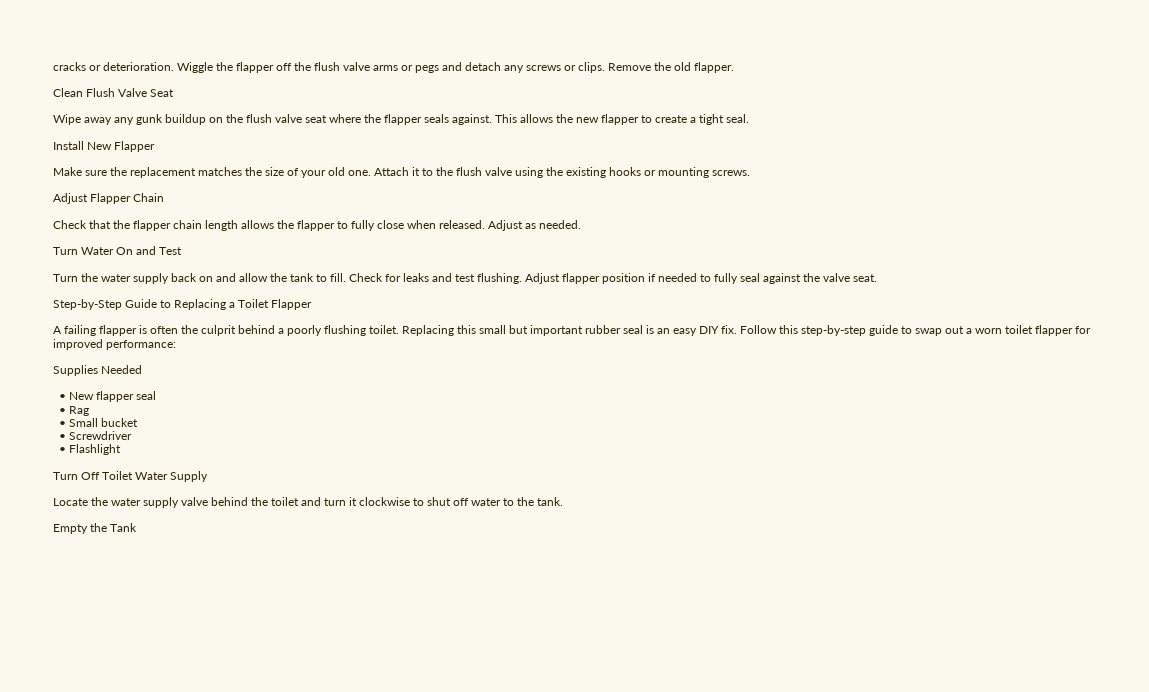cracks or deterioration. Wiggle the flapper off the flush valve arms or pegs and detach any screws or clips. Remove the old flapper.

Clean Flush Valve Seat

Wipe away any gunk buildup on the flush valve seat where the flapper seals against. This allows the new flapper to create a tight seal.

Install New Flapper

Make sure the replacement matches the size of your old one. Attach it to the flush valve using the existing hooks or mounting screws.

Adjust Flapper Chain

Check that the flapper chain length allows the flapper to fully close when released. Adjust as needed.

Turn Water On and Test

Turn the water supply back on and allow the tank to fill. Check for leaks and test flushing. Adjust flapper position if needed to fully seal against the valve seat.

Step-by-Step Guide to Replacing a Toilet Flapper

A failing flapper is often the culprit behind a poorly flushing toilet. Replacing this small but important rubber seal is an easy DIY fix. Follow this step-by-step guide to swap out a worn toilet flapper for improved performance:

Supplies Needed

  • New flapper seal
  • Rag
  • Small bucket
  • Screwdriver
  • Flashlight

Turn Off Toilet Water Supply

Locate the water supply valve behind the toilet and turn it clockwise to shut off water to the tank.

Empty the Tank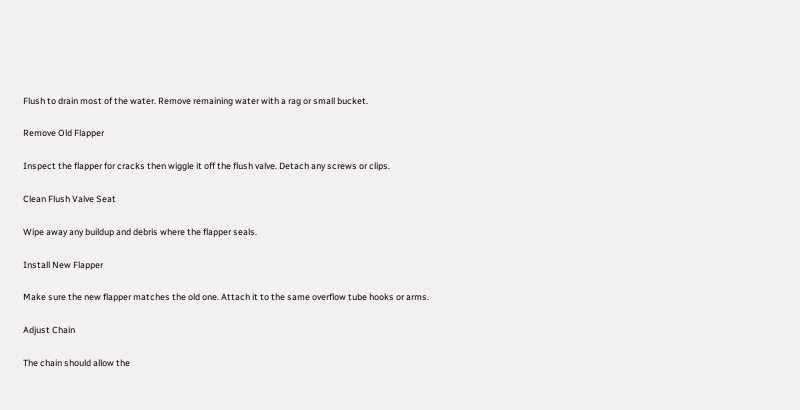Flush to drain most of the water. Remove remaining water with a rag or small bucket.

Remove Old Flapper

Inspect the flapper for cracks then wiggle it off the flush valve. Detach any screws or clips.

Clean Flush Valve Seat

Wipe away any buildup and debris where the flapper seals.

Install New Flapper

Make sure the new flapper matches the old one. Attach it to the same overflow tube hooks or arms.

Adjust Chain

The chain should allow the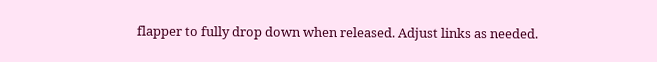flapper to fully drop down when released. Adjust links as needed.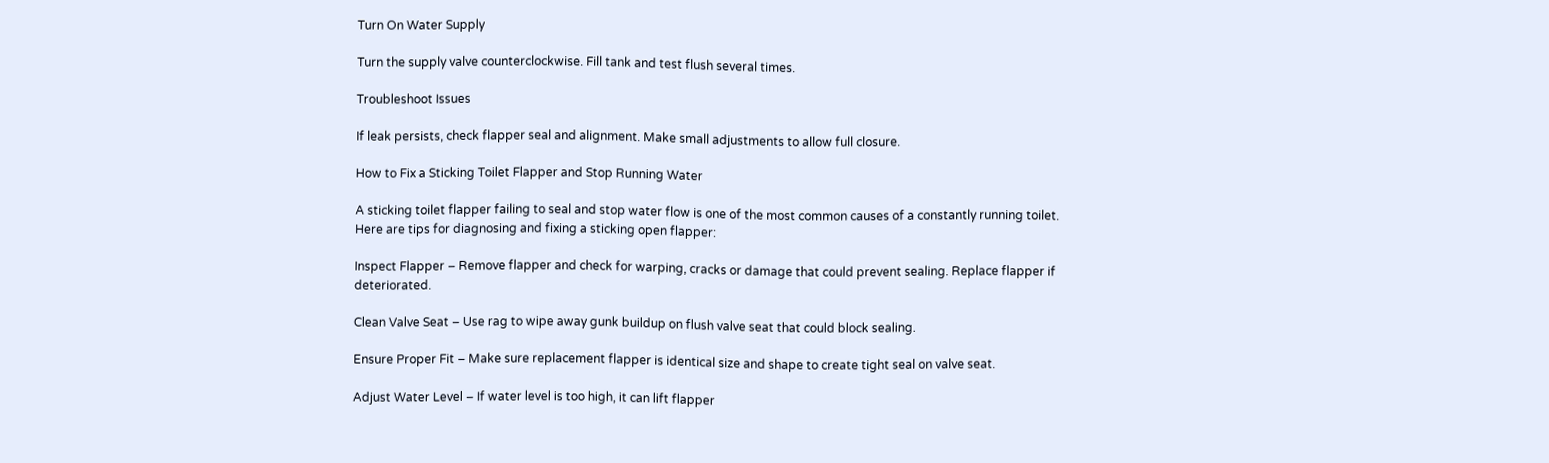Turn On Water Supply

Turn the supply valve counterclockwise. Fill tank and test flush several times.

Troubleshoot Issues

If leak persists, check flapper seal and alignment. Make small adjustments to allow full closure.

How to Fix a Sticking Toilet Flapper and Stop Running Water

A sticking toilet flapper failing to seal and stop water flow is one of the most common causes of a constantly running toilet. Here are tips for diagnosing and fixing a sticking open flapper:

Inspect Flapper – Remove flapper and check for warping, cracks or damage that could prevent sealing. Replace flapper if deteriorated.

Clean Valve Seat – Use rag to wipe away gunk buildup on flush valve seat that could block sealing.

Ensure Proper Fit – Make sure replacement flapper is identical size and shape to create tight seal on valve seat.

Adjust Water Level – If water level is too high, it can lift flapper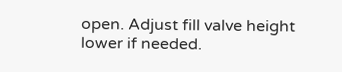open. Adjust fill valve height lower if needed.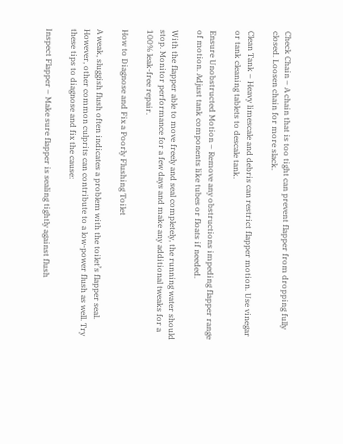Check Chain – A chain that is too tight can prevent flapper from dropping fully closed. Loosen chain for more slack.

Clean Tank – Heavy limescale and debris can restrict flapper motion. Use vinegar or tank cleaning tablets to descale tank.

Ensure Unobstructed Motion – Remove any obstructions impeding flapper range of motion. Adjust tank components like tubes or floats if needed.

With the flapper able to move freely and seal completely, the running water should stop. Monitor performance for a few days and make any additional tweaks for a 100% leak-free repair.

How to Diagnose and Fix a Poorly Flushing Toilet

A weak, sluggish flush often indicates a problem with the toilet’s flapper seal. However, other common culprits can contribute to a low-power flush as well. Try these tips to diagnose and fix the cause:

Inspect Flapper – Make sure flapper is sealing tightly against flush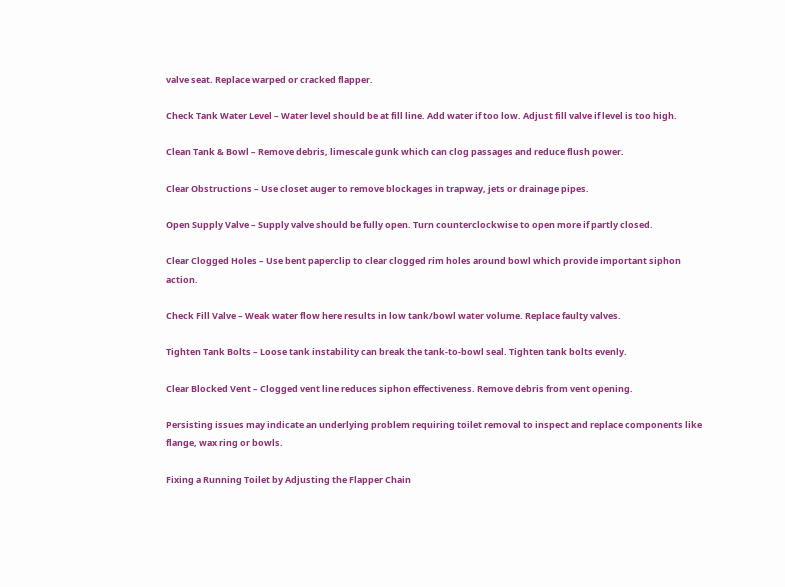valve seat. Replace warped or cracked flapper.

Check Tank Water Level – Water level should be at fill line. Add water if too low. Adjust fill valve if level is too high.

Clean Tank & Bowl – Remove debris, limescale gunk which can clog passages and reduce flush power.

Clear Obstructions – Use closet auger to remove blockages in trapway, jets or drainage pipes.

Open Supply Valve – Supply valve should be fully open. Turn counterclockwise to open more if partly closed.

Clear Clogged Holes – Use bent paperclip to clear clogged rim holes around bowl which provide important siphon action.

Check Fill Valve – Weak water flow here results in low tank/bowl water volume. Replace faulty valves.

Tighten Tank Bolts – Loose tank instability can break the tank-to-bowl seal. Tighten tank bolts evenly.

Clear Blocked Vent – Clogged vent line reduces siphon effectiveness. Remove debris from vent opening.

Persisting issues may indicate an underlying problem requiring toilet removal to inspect and replace components like flange, wax ring or bowls.

Fixing a Running Toilet by Adjusting the Flapper Chain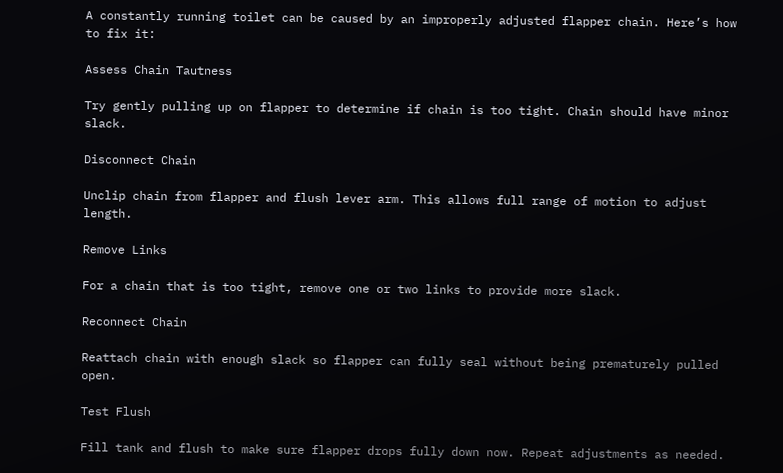A constantly running toilet can be caused by an improperly adjusted flapper chain. Here’s how to fix it:

Assess Chain Tautness

Try gently pulling up on flapper to determine if chain is too tight. Chain should have minor slack.

Disconnect Chain

Unclip chain from flapper and flush lever arm. This allows full range of motion to adjust length.

Remove Links

For a chain that is too tight, remove one or two links to provide more slack.

Reconnect Chain

Reattach chain with enough slack so flapper can fully seal without being prematurely pulled open.

Test Flush

Fill tank and flush to make sure flapper drops fully down now. Repeat adjustments as needed.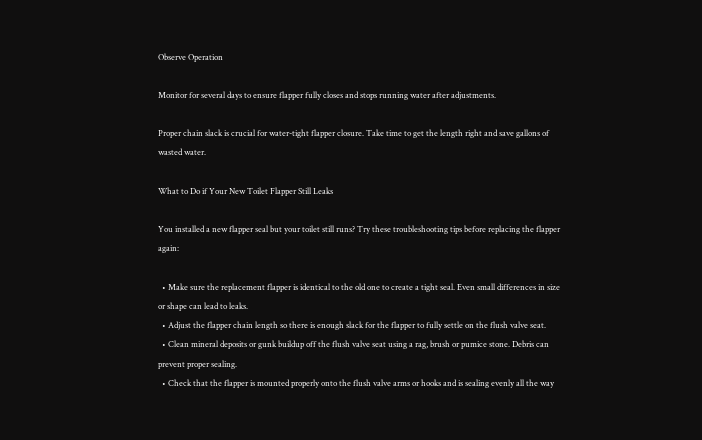Observe Operation

Monitor for several days to ensure flapper fully closes and stops running water after adjustments.

Proper chain slack is crucial for water-tight flapper closure. Take time to get the length right and save gallons of wasted water.

What to Do if Your New Toilet Flapper Still Leaks

You installed a new flapper seal but your toilet still runs? Try these troubleshooting tips before replacing the flapper again:

  • Make sure the replacement flapper is identical to the old one to create a tight seal. Even small differences in size or shape can lead to leaks.
  • Adjust the flapper chain length so there is enough slack for the flapper to fully settle on the flush valve seat.
  • Clean mineral deposits or gunk buildup off the flush valve seat using a rag, brush or pumice stone. Debris can prevent proper sealing.
  • Check that the flapper is mounted properly onto the flush valve arms or hooks and is sealing evenly all the way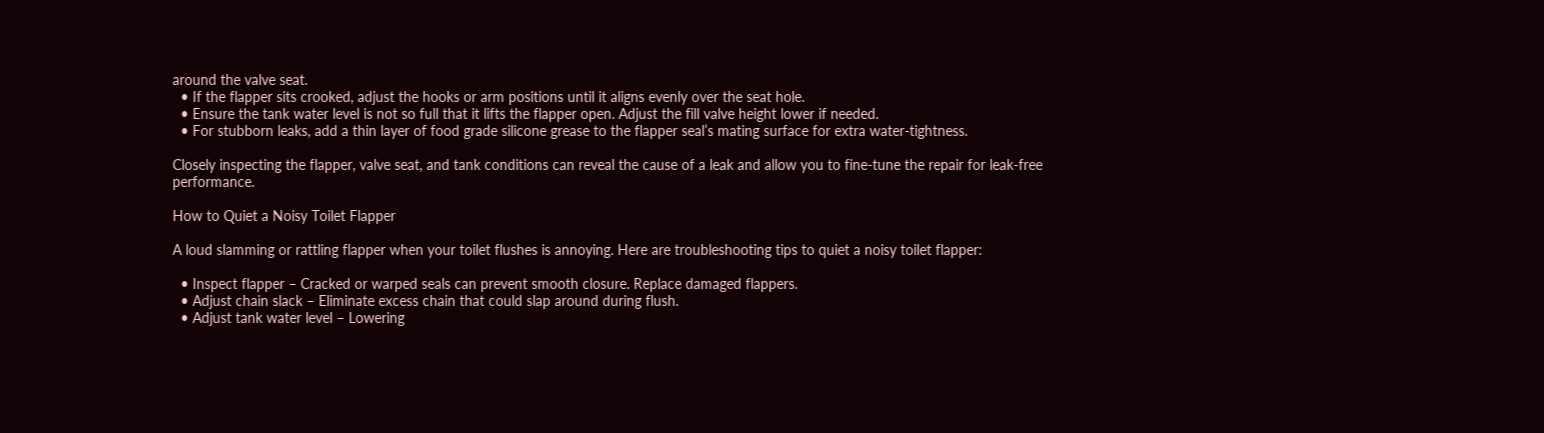around the valve seat.
  • If the flapper sits crooked, adjust the hooks or arm positions until it aligns evenly over the seat hole.
  • Ensure the tank water level is not so full that it lifts the flapper open. Adjust the fill valve height lower if needed.
  • For stubborn leaks, add a thin layer of food grade silicone grease to the flapper seal’s mating surface for extra water-tightness.

Closely inspecting the flapper, valve seat, and tank conditions can reveal the cause of a leak and allow you to fine-tune the repair for leak-free performance.

How to Quiet a Noisy Toilet Flapper

A loud slamming or rattling flapper when your toilet flushes is annoying. Here are troubleshooting tips to quiet a noisy toilet flapper:

  • Inspect flapper – Cracked or warped seals can prevent smooth closure. Replace damaged flappers.
  • Adjust chain slack – Eliminate excess chain that could slap around during flush.
  • Adjust tank water level – Lowering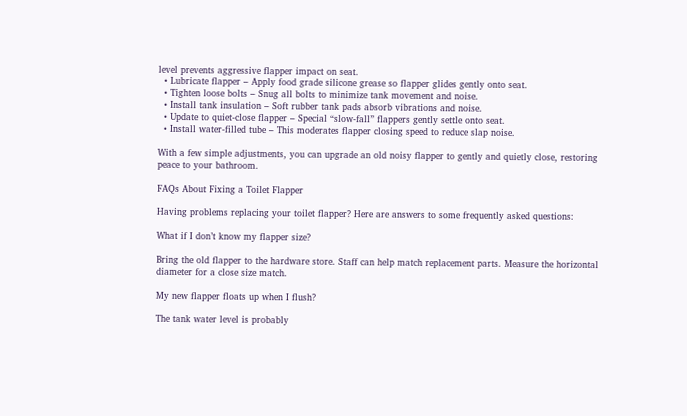level prevents aggressive flapper impact on seat.
  • Lubricate flapper – Apply food grade silicone grease so flapper glides gently onto seat.
  • Tighten loose bolts – Snug all bolts to minimize tank movement and noise.
  • Install tank insulation – Soft rubber tank pads absorb vibrations and noise.
  • Update to quiet-close flapper – Special “slow-fall” flappers gently settle onto seat.
  • Install water-filled tube – This moderates flapper closing speed to reduce slap noise.

With a few simple adjustments, you can upgrade an old noisy flapper to gently and quietly close, restoring peace to your bathroom.

FAQs About Fixing a Toilet Flapper

Having problems replacing your toilet flapper? Here are answers to some frequently asked questions:

What if I don’t know my flapper size?

Bring the old flapper to the hardware store. Staff can help match replacement parts. Measure the horizontal diameter for a close size match.

My new flapper floats up when I flush?

The tank water level is probably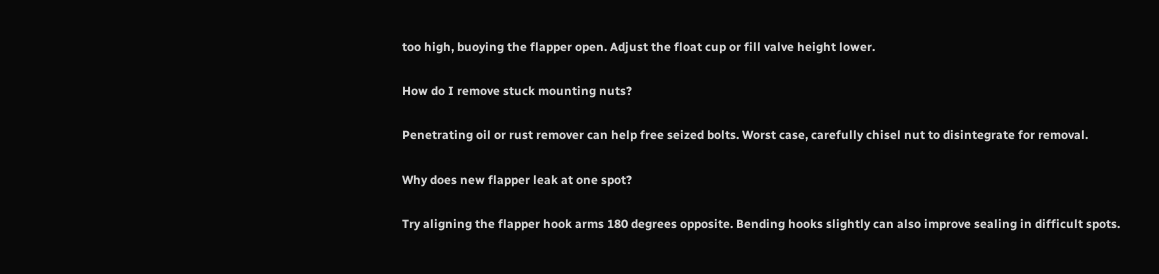too high, buoying the flapper open. Adjust the float cup or fill valve height lower.

How do I remove stuck mounting nuts?

Penetrating oil or rust remover can help free seized bolts. Worst case, carefully chisel nut to disintegrate for removal.

Why does new flapper leak at one spot?

Try aligning the flapper hook arms 180 degrees opposite. Bending hooks slightly can also improve sealing in difficult spots.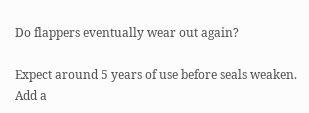Do flappers eventually wear out again?

Expect around 5 years of use before seals weaken. Add a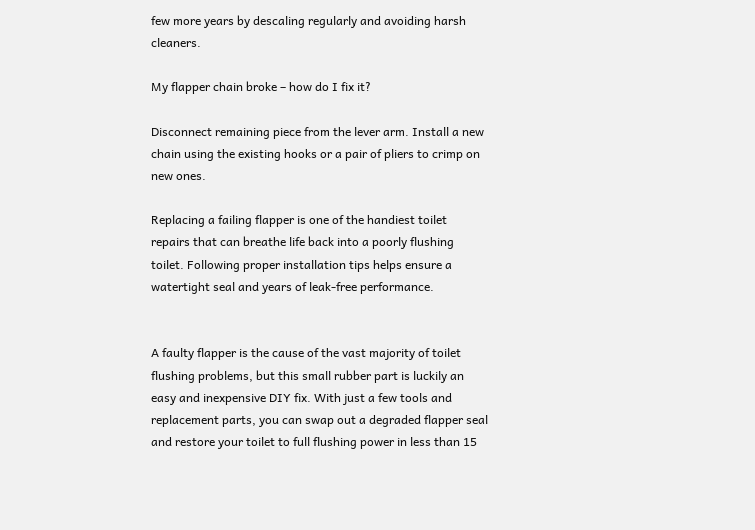few more years by descaling regularly and avoiding harsh cleaners.

My flapper chain broke – how do I fix it?

Disconnect remaining piece from the lever arm. Install a new chain using the existing hooks or a pair of pliers to crimp on new ones.

Replacing a failing flapper is one of the handiest toilet repairs that can breathe life back into a poorly flushing toilet. Following proper installation tips helps ensure a watertight seal and years of leak-free performance.


A faulty flapper is the cause of the vast majority of toilet flushing problems, but this small rubber part is luckily an easy and inexpensive DIY fix. With just a few tools and replacement parts, you can swap out a degraded flapper seal and restore your toilet to full flushing power in less than 15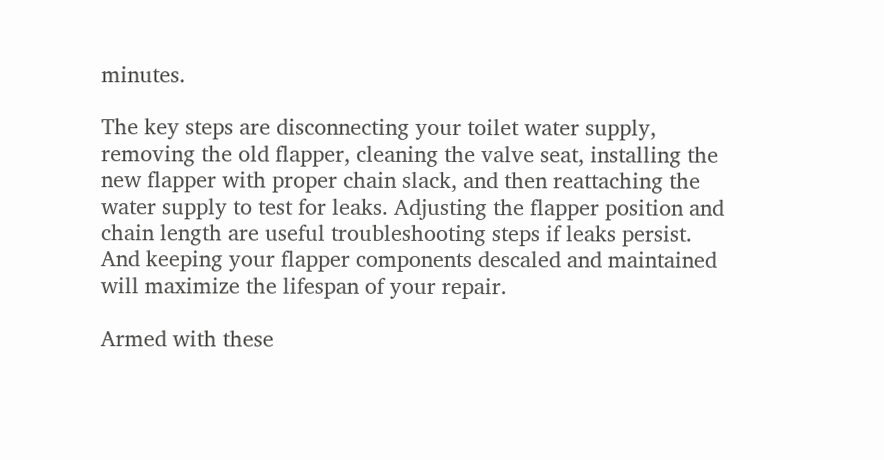minutes.

The key steps are disconnecting your toilet water supply, removing the old flapper, cleaning the valve seat, installing the new flapper with proper chain slack, and then reattaching the water supply to test for leaks. Adjusting the flapper position and chain length are useful troubleshooting steps if leaks persist. And keeping your flapper components descaled and maintained will maximize the lifespan of your repair.

Armed with these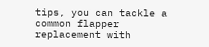tips, you can tackle a common flapper replacement with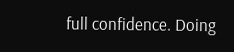full confidence. Doing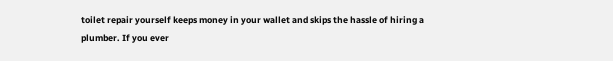toilet repair yourself keeps money in your wallet and skips the hassle of hiring a plumber. If you ever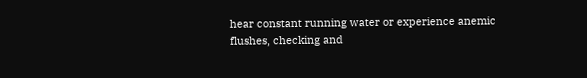hear constant running water or experience anemic flushes, checking and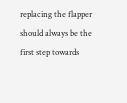replacing the flapper should always be the first step towards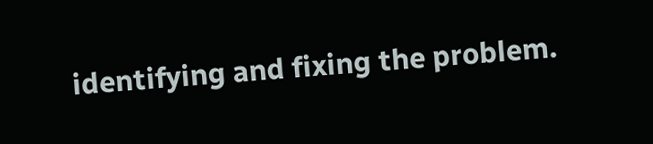identifying and fixing the problem.